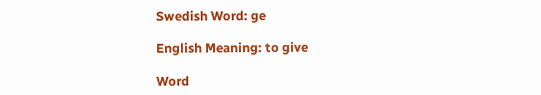Swedish Word: ge

English Meaning: to give

Word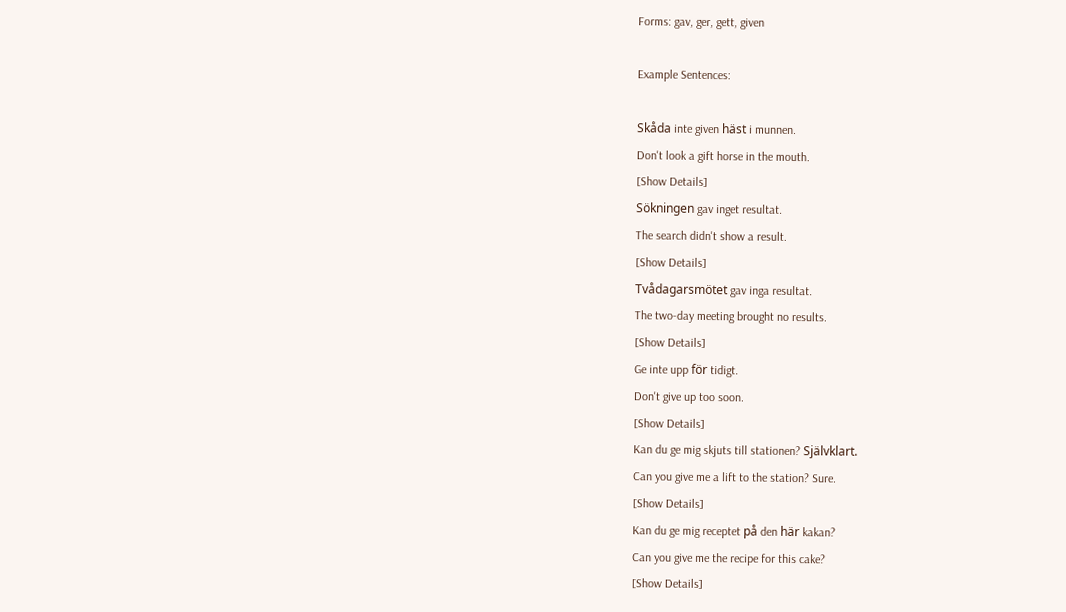Forms: gav, ger, gett, given

Example Sentences:

Skåda inte given häst i munnen.
Don't look a gift horse in the mouth.
[Show Details]
Sökningen gav inget resultat.
The search didn't show a result.
[Show Details]
Tvådagarsmötet gav inga resultat.
The two-day meeting brought no results.
[Show Details]
Ge inte upp för tidigt.
Don't give up too soon.
[Show Details]
Kan du ge mig skjuts till stationen? Självklart.
Can you give me a lift to the station? Sure.
[Show Details]
Kan du ge mig receptet på den här kakan?
Can you give me the recipe for this cake?
[Show Details]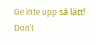Ge inte upp så lätt!
Don't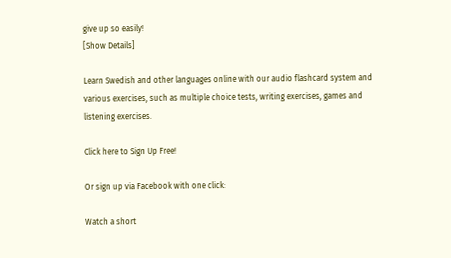give up so easily!
[Show Details]

Learn Swedish and other languages online with our audio flashcard system and various exercises, such as multiple choice tests, writing exercises, games and listening exercises.

Click here to Sign Up Free!

Or sign up via Facebook with one click:

Watch a short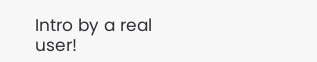Intro by a real user!